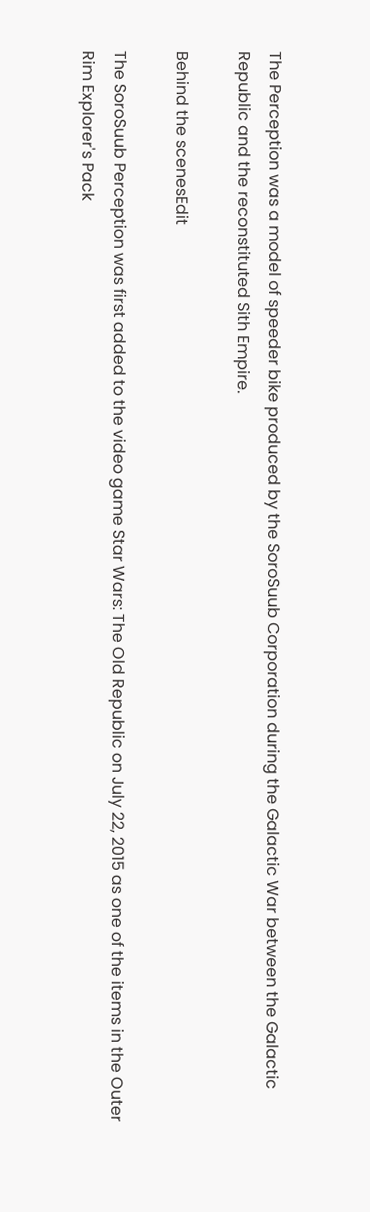The Perception was a model of speeder bike produced by the SoroSuub Corporation during the Galactic War between the Galactic Republic and the reconstituted Sith Empire.

Behind the scenesEdit

The SoroSuub Perception was first added to the video game Star Wars: The Old Republic on July 22, 2015 as one of the items in the Outer Rim Explorer's Pack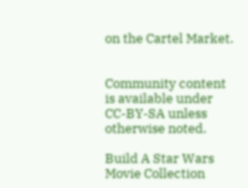on the Cartel Market.


Community content is available under CC-BY-SA unless otherwise noted.

Build A Star Wars Movie Collection